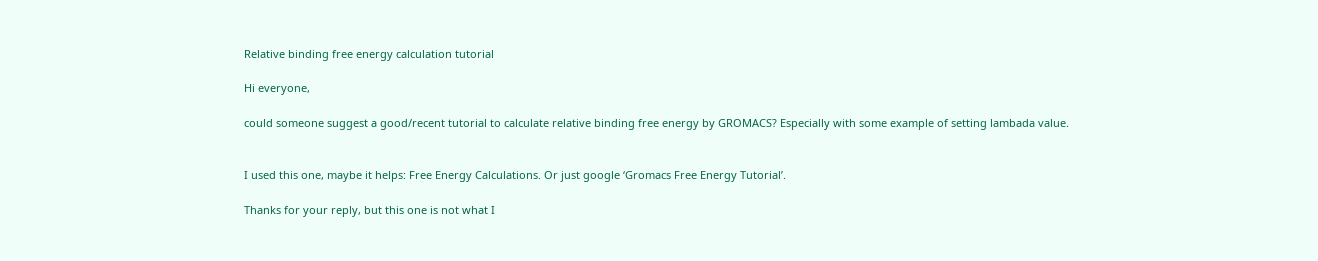Relative binding free energy calculation tutorial

Hi everyone,

could someone suggest a good/recent tutorial to calculate relative binding free energy by GROMACS? Especially with some example of setting lambada value.


I used this one, maybe it helps: Free Energy Calculations. Or just google ‘Gromacs Free Energy Tutorial’.

Thanks for your reply, but this one is not what I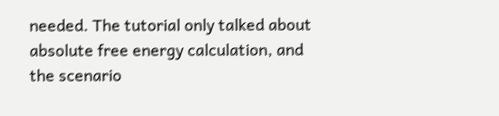needed. The tutorial only talked about absolute free energy calculation, and the scenario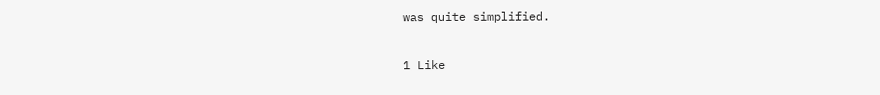was quite simplified.

1 Like